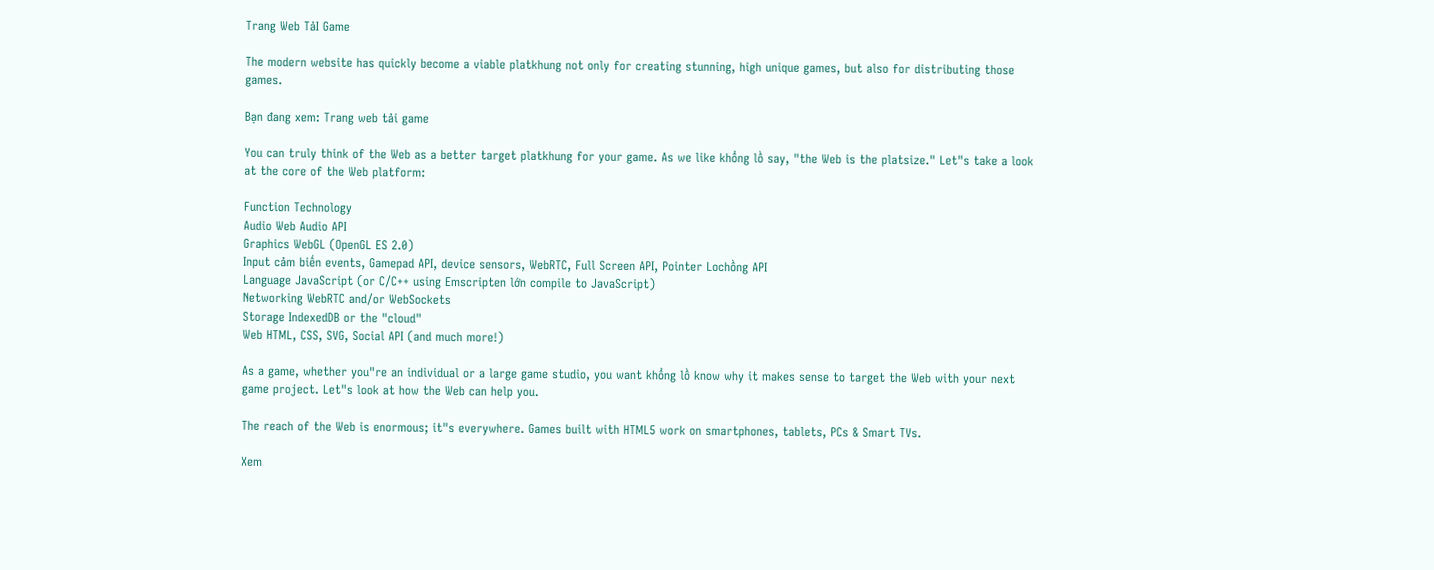Trang Web TảI Game

The modern website has quickly become a viable platkhung not only for creating stunning, high unique games, but also for distributing those games.

Bạn đang xem: Trang web tải game

You can truly think of the Web as a better target platkhung for your game. As we like khổng lồ say, "the Web is the platsize." Let"s take a look at the core of the Web platform:

Function Technology
Audio Web Audio API
Graphics WebGL (OpenGL ES 2.0)
Input cảm biến events, Gamepad API, device sensors, WebRTC, Full Screen API, Pointer Lochồng API
Language JavaScript (or C/C++ using Emscripten lớn compile to JavaScript)
Networking WebRTC and/or WebSockets
Storage IndexedDB or the "cloud"
Web HTML, CSS, SVG, Social API (and much more!)

As a game, whether you"re an individual or a large game studio, you want khổng lồ know why it makes sense to target the Web with your next game project. Let"s look at how the Web can help you.

The reach of the Web is enormous; it"s everywhere. Games built with HTML5 work on smartphones, tablets, PCs & Smart TVs.

Xem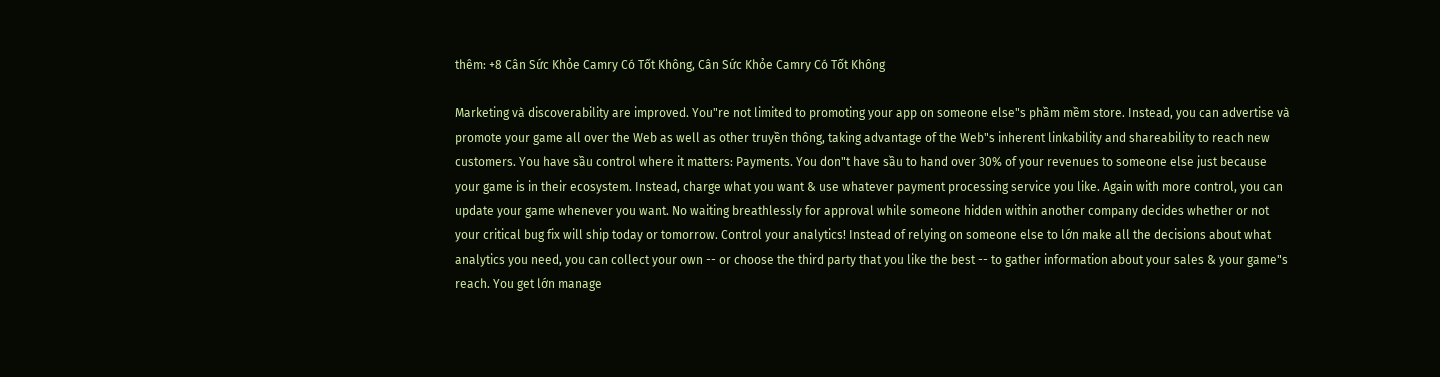thêm: +8 Cân Sức Khỏe Camry Có Tốt Không, Cân Sức Khỏe Camry Có Tốt Không

Marketing và discoverability are improved. You"re not limited to promoting your app on someone else"s phầm mềm store. Instead, you can advertise và promote your game all over the Web as well as other truyền thông, taking advantage of the Web"s inherent linkability and shareability to reach new customers. You have sầu control where it matters: Payments. You don"t have sầu to hand over 30% of your revenues to someone else just because your game is in their ecosystem. Instead, charge what you want & use whatever payment processing service you like. Again with more control, you can update your game whenever you want. No waiting breathlessly for approval while someone hidden within another company decides whether or not your critical bug fix will ship today or tomorrow. Control your analytics! Instead of relying on someone else to lớn make all the decisions about what analytics you need, you can collect your own -- or choose the third party that you like the best -- to gather information about your sales & your game"s reach. You get lớn manage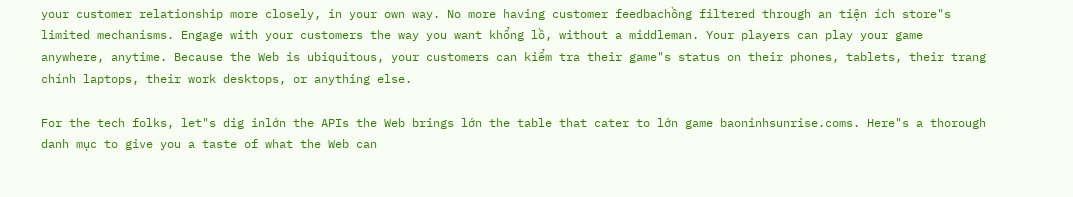your customer relationship more closely, in your own way. No more having customer feedbachồng filtered through an tiện ích store"s limited mechanisms. Engage with your customers the way you want khổng lồ, without a middleman. Your players can play your game anywhere, anytime. Because the Web is ubiquitous, your customers can kiểm tra their game"s status on their phones, tablets, their trang chính laptops, their work desktops, or anything else.

For the tech folks, let"s dig inlớn the APIs the Web brings lớn the table that cater to lớn game baoninhsunrise.coms. Here"s a thorough danh mục to give you a taste of what the Web can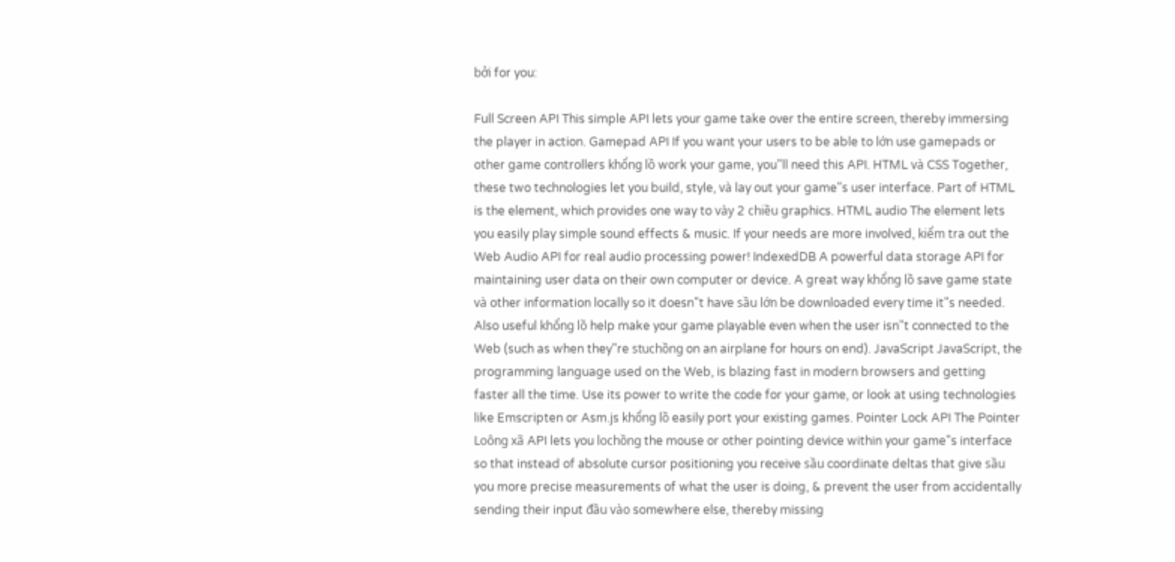bởi for you:

Full Screen API This simple API lets your game take over the entire screen, thereby immersing the player in action. Gamepad API If you want your users to be able to lớn use gamepads or other game controllers khổng lồ work your game, you"ll need this API. HTML và CSS Together, these two technologies let you build, style, và lay out your game"s user interface. Part of HTML is the element, which provides one way to vày 2 chiều graphics. HTML audio The element lets you easily play simple sound effects & music. If your needs are more involved, kiểm tra out the Web Audio API for real audio processing power! IndexedDB A powerful data storage API for maintaining user data on their own computer or device. A great way khổng lồ save game state và other information locally so it doesn"t have sầu lớn be downloaded every time it"s needed. Also useful khổng lồ help make your game playable even when the user isn"t connected to the Web (such as when they"re stuchồng on an airplane for hours on end). JavaScript JavaScript, the programming language used on the Web, is blazing fast in modern browsers and getting faster all the time. Use its power to write the code for your game, or look at using technologies like Emscripten or Asm.js khổng lồ easily port your existing games. Pointer Lock API The Pointer Loông xã API lets you lochồng the mouse or other pointing device within your game"s interface so that instead of absolute cursor positioning you receive sầu coordinate deltas that give sầu you more precise measurements of what the user is doing, & prevent the user from accidentally sending their input đầu vào somewhere else, thereby missing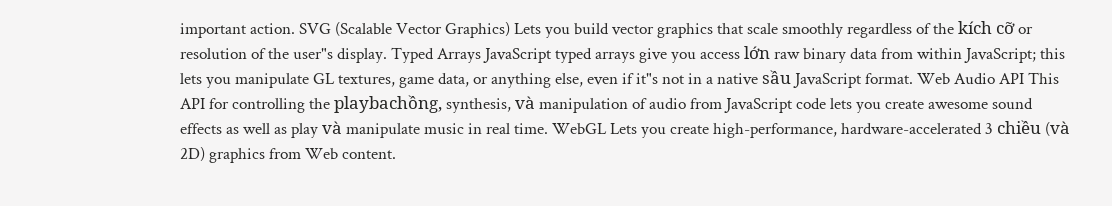important action. SVG (Scalable Vector Graphics) Lets you build vector graphics that scale smoothly regardless of the kích cỡ or resolution of the user"s display. Typed Arrays JavaScript typed arrays give you access lớn raw binary data from within JavaScript; this lets you manipulate GL textures, game data, or anything else, even if it"s not in a native sầu JavaScript format. Web Audio API This API for controlling the playbachồng, synthesis, và manipulation of audio from JavaScript code lets you create awesome sound effects as well as play và manipulate music in real time. WebGL Lets you create high-performance, hardware-accelerated 3 chiều (và 2D) graphics from Web content.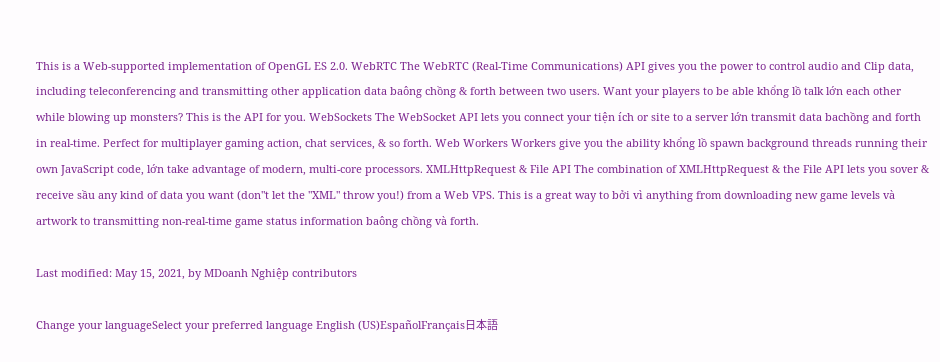This is a Web-supported implementation of OpenGL ES 2.0. WebRTC The WebRTC (Real-Time Communications) API gives you the power to control audio and Clip data, including teleconferencing and transmitting other application data baông chồng & forth between two users. Want your players to be able khổng lồ talk lớn each other while blowing up monsters? This is the API for you. WebSockets The WebSocket API lets you connect your tiện ích or site to a server lớn transmit data bachồng and forth in real-time. Perfect for multiplayer gaming action, chat services, & so forth. Web Workers Workers give you the ability khổng lồ spawn background threads running their own JavaScript code, lớn take advantage of modern, multi-core processors. XMLHttpRequest & File API The combination of XMLHttpRequest & the File API lets you sover & receive sầu any kind of data you want (don"t let the "XML" throw you!) from a Web VPS. This is a great way to bởi vì anything from downloading new game levels và artwork to transmitting non-real-time game status information baông chồng và forth.

Last modified: May 15, 2021, by MDoanh Nghiệp contributors

Change your languageSelect your preferred language English (US)EspañolFrançais日本語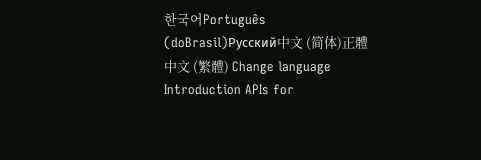한국어Português (doBrasil)Русский中文 (简体)正體中文 (繁體) Change language
Introduction APIs for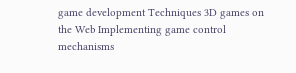game development Techniques 3D games on the Web Implementing game control mechanisms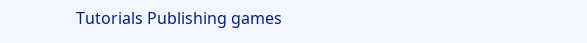Tutorials Publishing games